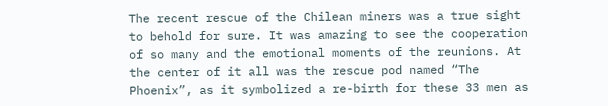The recent rescue of the Chilean miners was a true sight to behold for sure. It was amazing to see the cooperation of so many and the emotional moments of the reunions. At the center of it all was the rescue pod named “The Phoenix”, as it symbolized a re-birth for these 33 men as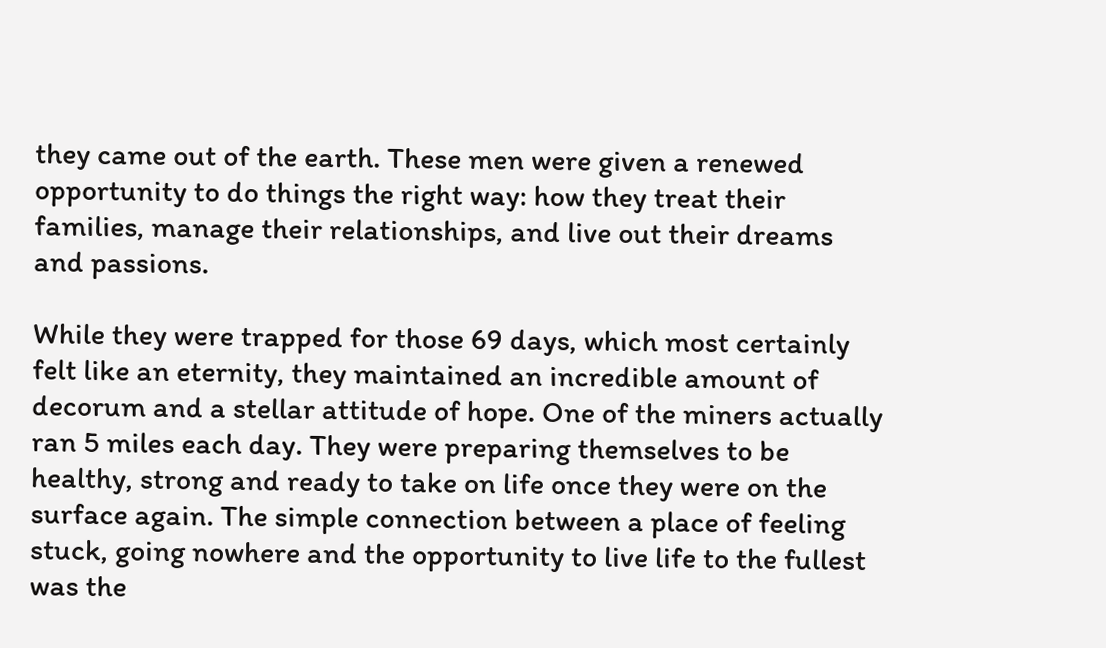they came out of the earth. These men were given a renewed opportunity to do things the right way: how they treat their families, manage their relationships, and live out their dreams and passions.

While they were trapped for those 69 days, which most certainly felt like an eternity, they maintained an incredible amount of decorum and a stellar attitude of hope. One of the miners actually ran 5 miles each day. They were preparing themselves to be healthy, strong and ready to take on life once they were on the surface again. The simple connection between a place of feeling stuck, going nowhere and the opportunity to live life to the fullest was the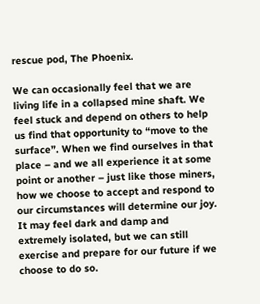rescue pod, The Phoenix.

We can occasionally feel that we are living life in a collapsed mine shaft. We feel stuck and depend on others to help us find that opportunity to “move to the surface”. When we find ourselves in that place – and we all experience it at some point or another – just like those miners, how we choose to accept and respond to our circumstances will determine our joy. It may feel dark and damp and extremely isolated, but we can still exercise and prepare for our future if we choose to do so.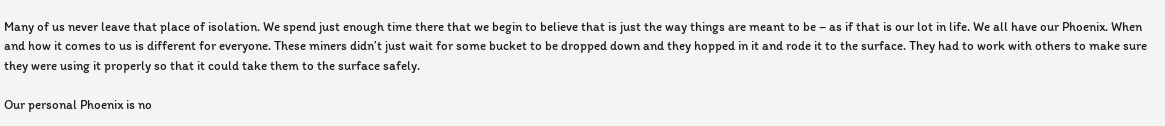Many of us never leave that place of isolation. We spend just enough time there that we begin to believe that is just the way things are meant to be – as if that is our lot in life. We all have our Phoenix. When and how it comes to us is different for everyone. These miners didn’t just wait for some bucket to be dropped down and they hopped in it and rode it to the surface. They had to work with others to make sure they were using it properly so that it could take them to the surface safely.

Our personal Phoenix is no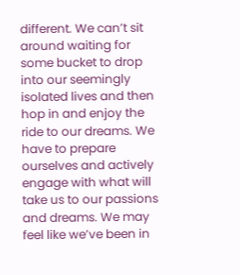different. We can’t sit around waiting for some bucket to drop into our seemingly isolated lives and then hop in and enjoy the ride to our dreams. We have to prepare ourselves and actively engage with what will take us to our passions and dreams. We may feel like we’ve been in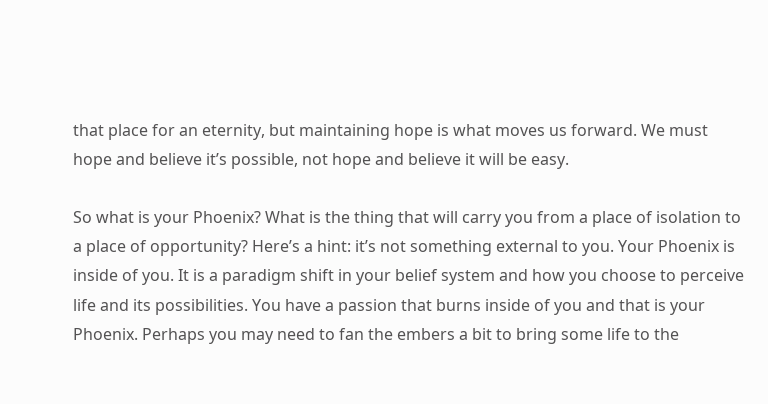that place for an eternity, but maintaining hope is what moves us forward. We must hope and believe it’s possible, not hope and believe it will be easy.

So what is your Phoenix? What is the thing that will carry you from a place of isolation to a place of opportunity? Here’s a hint: it’s not something external to you. Your Phoenix is inside of you. It is a paradigm shift in your belief system and how you choose to perceive life and its possibilities. You have a passion that burns inside of you and that is your Phoenix. Perhaps you may need to fan the embers a bit to bring some life to the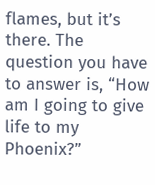flames, but it’s there. The question you have to answer is, “How am I going to give life to my Phoenix?”